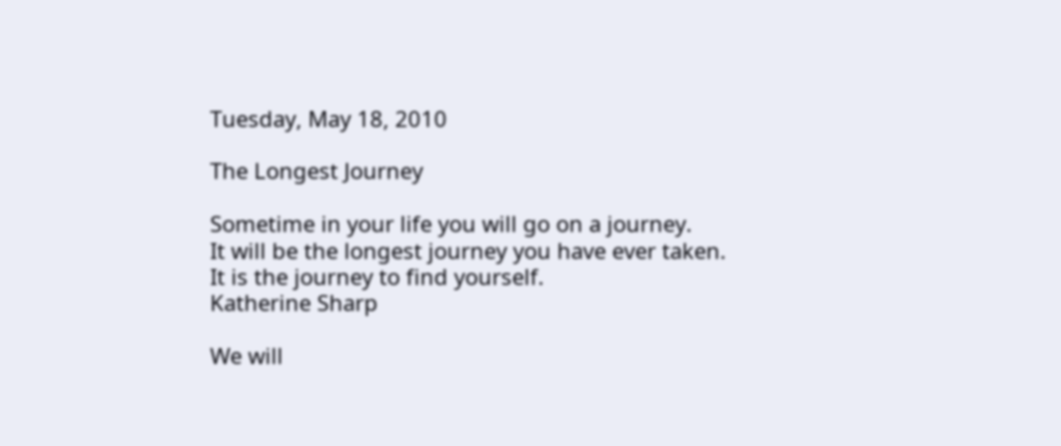Tuesday, May 18, 2010

The Longest Journey

Sometime in your life you will go on a journey.
It will be the longest journey you have ever taken.
It is the journey to find yourself.
Katherine Sharp

We will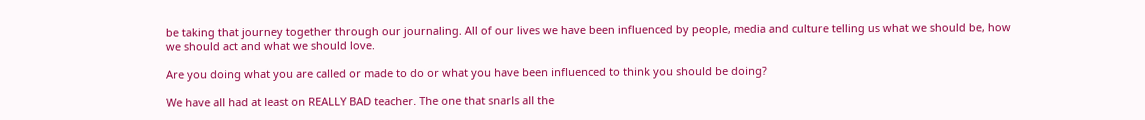be taking that journey together through our journaling. All of our lives we have been influenced by people, media and culture telling us what we should be, how we should act and what we should love.

Are you doing what you are called or made to do or what you have been influenced to think you should be doing?

We have all had at least on REALLY BAD teacher. The one that snarls all the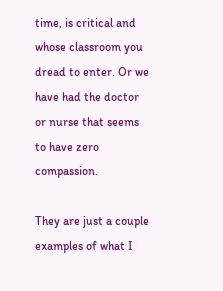time, is critical and whose classroom you dread to enter. Or we have had the doctor or nurse that seems to have zero compassion.

They are just a couple examples of what I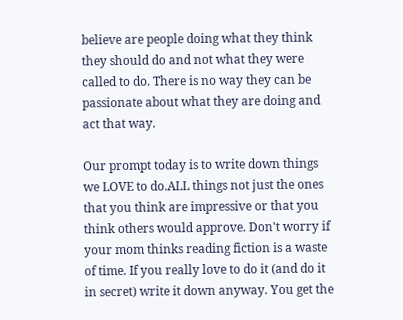believe are people doing what they think they should do and not what they were called to do. There is no way they can be passionate about what they are doing and act that way.

Our prompt today is to write down things we LOVE to do.ALL things not just the ones that you think are impressive or that you think others would approve. Don't worry if your mom thinks reading fiction is a waste of time. If you really love to do it (and do it in secret) write it down anyway. You get the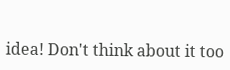idea! Don't think about it too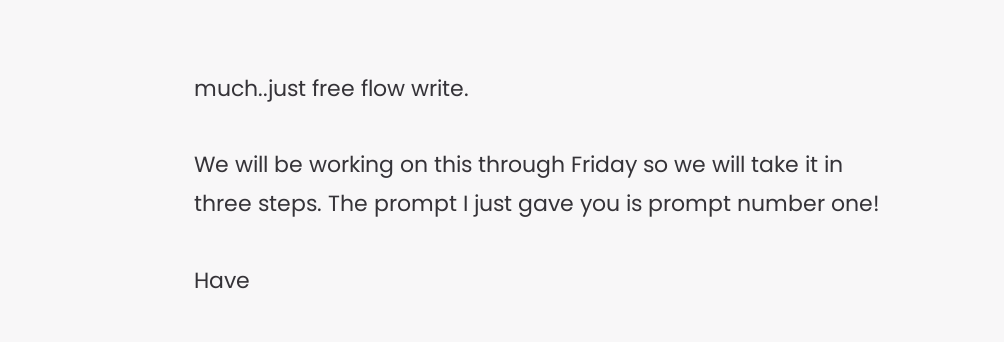much..just free flow write.

We will be working on this through Friday so we will take it in three steps. The prompt I just gave you is prompt number one!

Have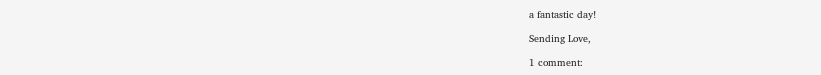a fantastic day!

Sending Love,

1 comment: